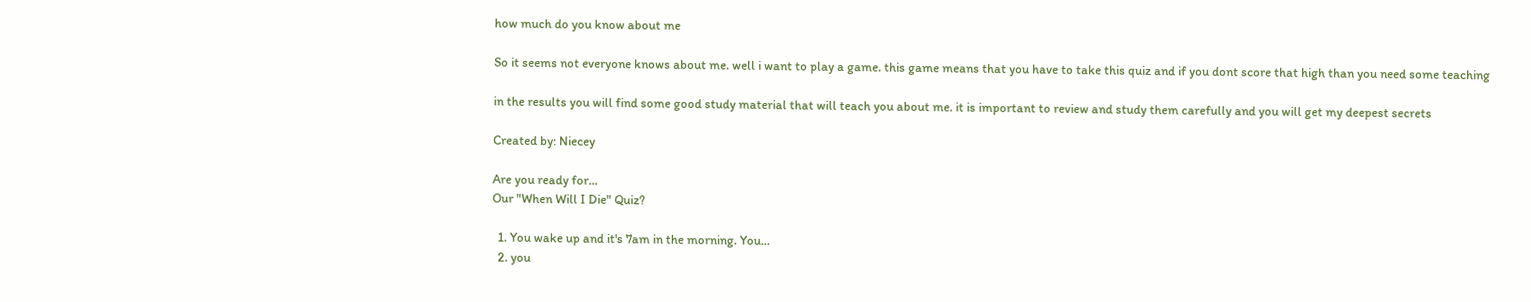how much do you know about me

So it seems not everyone knows about me. well i want to play a game. this game means that you have to take this quiz and if you dont score that high than you need some teaching

in the results you will find some good study material that will teach you about me. it is important to review and study them carefully and you will get my deepest secrets

Created by: Niecey

Are you ready for...
Our "When Will I Die" Quiz?

  1. You wake up and it's 7am in the morning. You...
  2. you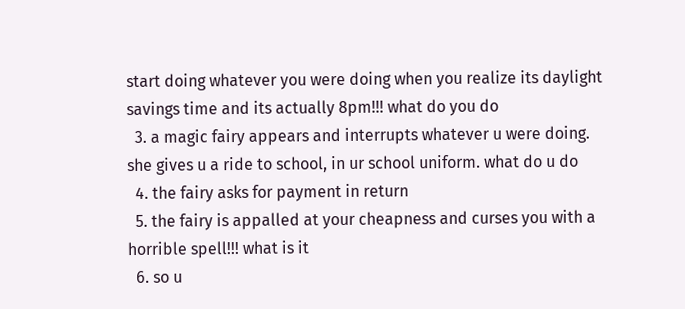start doing whatever you were doing when you realize its daylight savings time and its actually 8pm!!! what do you do
  3. a magic fairy appears and interrupts whatever u were doing. she gives u a ride to school, in ur school uniform. what do u do
  4. the fairy asks for payment in return
  5. the fairy is appalled at your cheapness and curses you with a horrible spell!!! what is it
  6. so u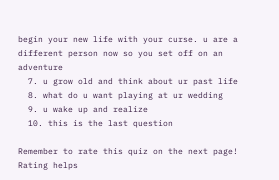begin your new life with your curse. u are a different person now so you set off on an adventure
  7. u grow old and think about ur past life
  8. what do u want playing at ur wedding
  9. u wake up and realize
  10. this is the last question

Remember to rate this quiz on the next page!
Rating helps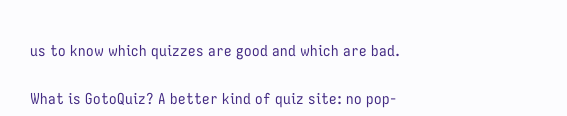us to know which quizzes are good and which are bad.

What is GotoQuiz? A better kind of quiz site: no pop-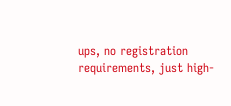ups, no registration requirements, just high-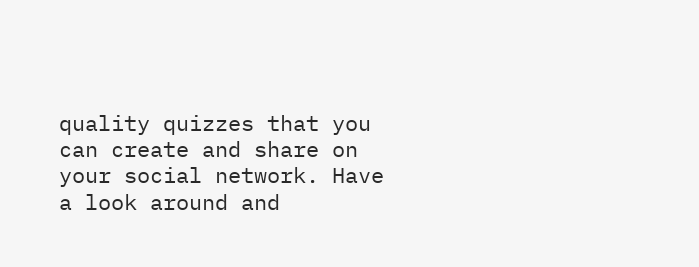quality quizzes that you can create and share on your social network. Have a look around and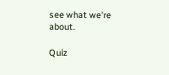see what we're about.

Quiz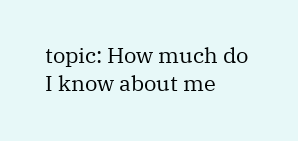topic: How much do I know about me